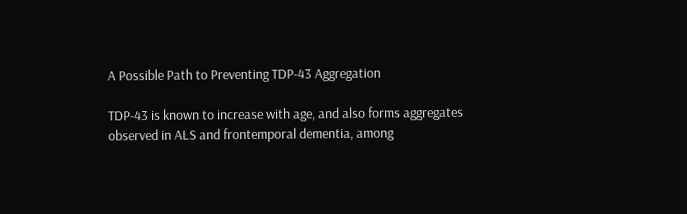A Possible Path to Preventing TDP-43 Aggregation

TDP-43 is known to increase with age, and also forms aggregates observed in ALS and frontemporal dementia, among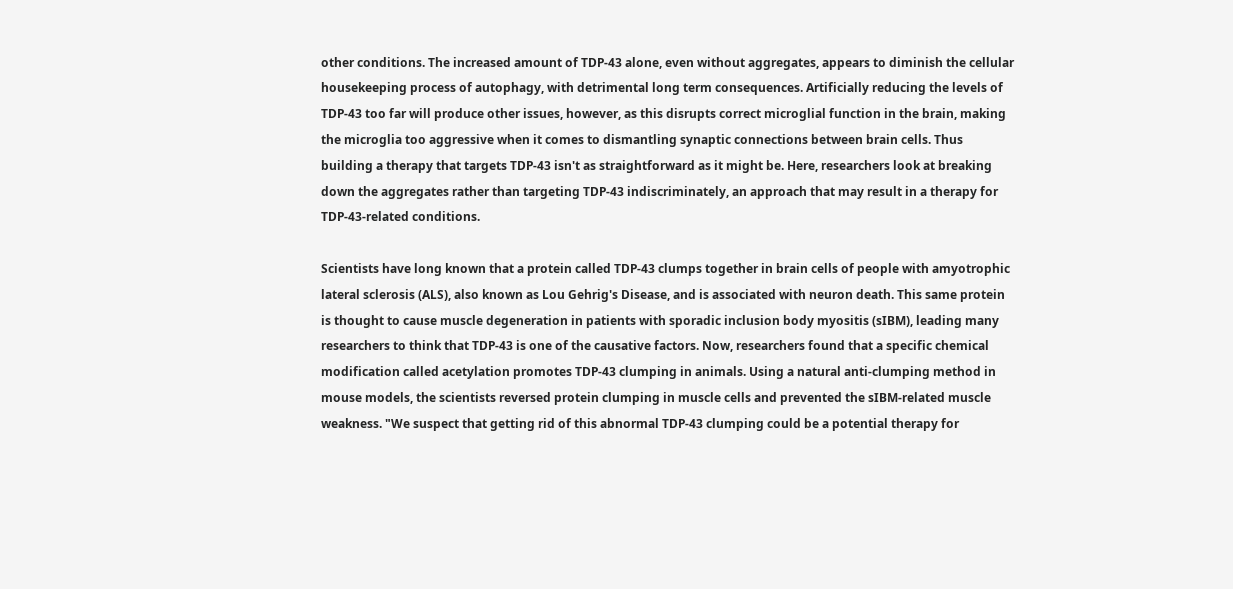other conditions. The increased amount of TDP-43 alone, even without aggregates, appears to diminish the cellular housekeeping process of autophagy, with detrimental long term consequences. Artificially reducing the levels of TDP-43 too far will produce other issues, however, as this disrupts correct microglial function in the brain, making the microglia too aggressive when it comes to dismantling synaptic connections between brain cells. Thus building a therapy that targets TDP-43 isn't as straightforward as it might be. Here, researchers look at breaking down the aggregates rather than targeting TDP-43 indiscriminately, an approach that may result in a therapy for TDP-43-related conditions.

Scientists have long known that a protein called TDP-43 clumps together in brain cells of people with amyotrophic lateral sclerosis (ALS), also known as Lou Gehrig's Disease, and is associated with neuron death. This same protein is thought to cause muscle degeneration in patients with sporadic inclusion body myositis (sIBM), leading many researchers to think that TDP-43 is one of the causative factors. Now, researchers found that a specific chemical modification called acetylation promotes TDP-43 clumping in animals. Using a natural anti-clumping method in mouse models, the scientists reversed protein clumping in muscle cells and prevented the sIBM-related muscle weakness. "We suspect that getting rid of this abnormal TDP-43 clumping could be a potential therapy for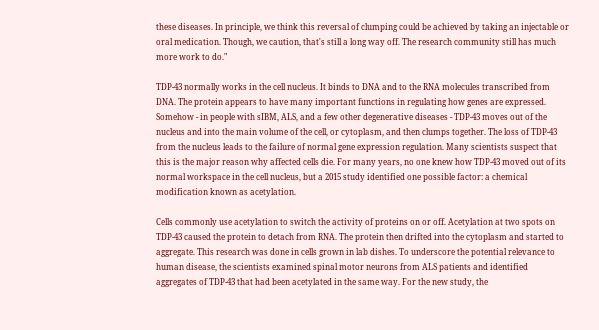these diseases. In principle, we think this reversal of clumping could be achieved by taking an injectable or oral medication. Though, we caution, that's still a long way off. The research community still has much more work to do."

TDP-43 normally works in the cell nucleus. It binds to DNA and to the RNA molecules transcribed from DNA. The protein appears to have many important functions in regulating how genes are expressed. Somehow - in people with sIBM, ALS, and a few other degenerative diseases - TDP-43 moves out of the nucleus and into the main volume of the cell, or cytoplasm, and then clumps together. The loss of TDP-43 from the nucleus leads to the failure of normal gene expression regulation. Many scientists suspect that this is the major reason why affected cells die. For many years, no one knew how TDP-43 moved out of its normal workspace in the cell nucleus, but a 2015 study identified one possible factor: a chemical modification known as acetylation.

Cells commonly use acetylation to switch the activity of proteins on or off. Acetylation at two spots on TDP-43 caused the protein to detach from RNA. The protein then drifted into the cytoplasm and started to aggregate. This research was done in cells grown in lab dishes. To underscore the potential relevance to human disease, the scientists examined spinal motor neurons from ALS patients and identified aggregates of TDP-43 that had been acetylated in the same way. For the new study, the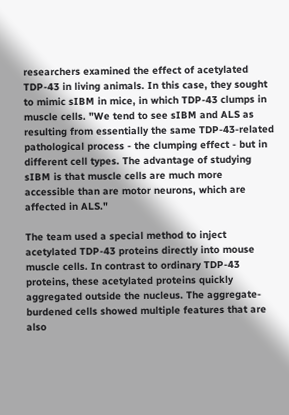researchers examined the effect of acetylated TDP-43 in living animals. In this case, they sought to mimic sIBM in mice, in which TDP-43 clumps in muscle cells. "We tend to see sIBM and ALS as resulting from essentially the same TDP-43-related pathological process - the clumping effect - but in different cell types. The advantage of studying sIBM is that muscle cells are much more accessible than are motor neurons, which are affected in ALS."

The team used a special method to inject acetylated TDP-43 proteins directly into mouse muscle cells. In contrast to ordinary TDP-43 proteins, these acetylated proteins quickly aggregated outside the nucleus. The aggregate-burdened cells showed multiple features that are also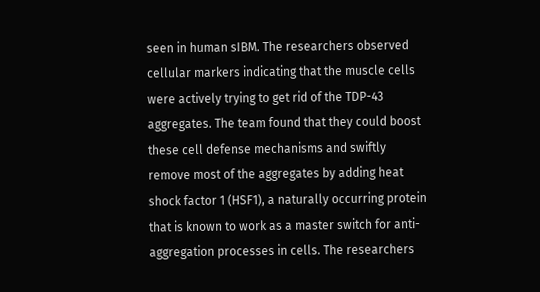seen in human sIBM. The researchers observed cellular markers indicating that the muscle cells were actively trying to get rid of the TDP-43 aggregates. The team found that they could boost these cell defense mechanisms and swiftly remove most of the aggregates by adding heat shock factor 1 (HSF1), a naturally occurring protein that is known to work as a master switch for anti-aggregation processes in cells. The researchers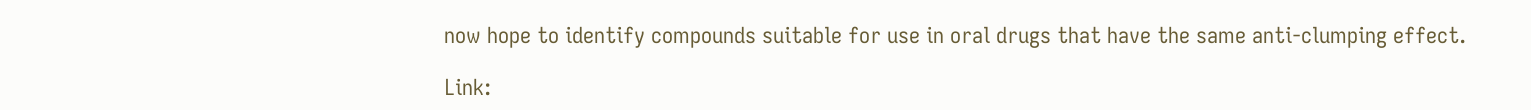now hope to identify compounds suitable for use in oral drugs that have the same anti-clumping effect.

Link: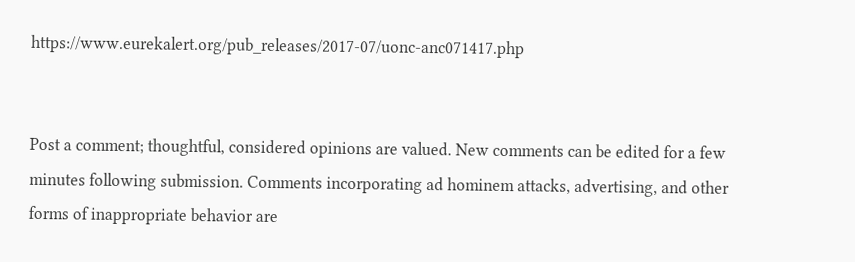https://www.eurekalert.org/pub_releases/2017-07/uonc-anc071417.php


Post a comment; thoughtful, considered opinions are valued. New comments can be edited for a few minutes following submission. Comments incorporating ad hominem attacks, advertising, and other forms of inappropriate behavior are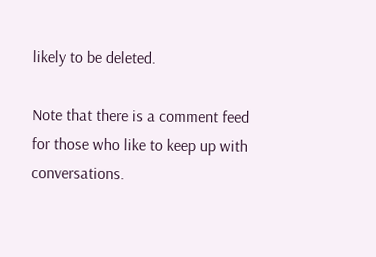likely to be deleted.

Note that there is a comment feed for those who like to keep up with conversations.